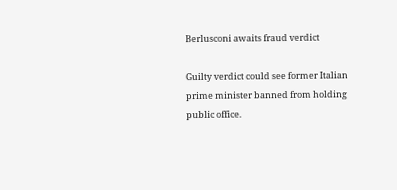Berlusconi awaits fraud verdict

Guilty verdict could see former Italian prime minister banned from holding public office.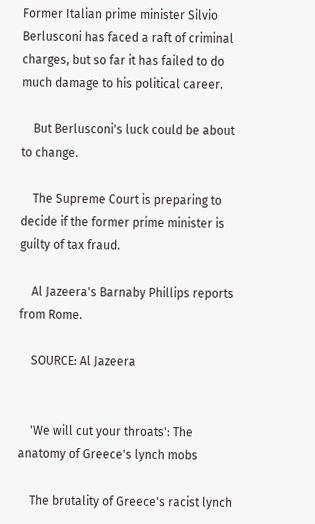Former Italian prime minister Silvio Berlusconi has faced a raft of criminal charges, but so far it has failed to do much damage to his political career.

    But Berlusconi's luck could be about to change.

    The Supreme Court is preparing to decide if the former prime minister is guilty of tax fraud.

    Al Jazeera's Barnaby Phillips reports from Rome.

    SOURCE: Al Jazeera


    'We will cut your throats': The anatomy of Greece's lynch mobs

    The brutality of Greece's racist lynch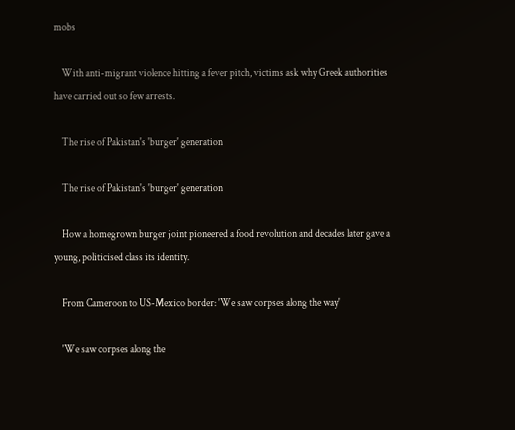mobs

    With anti-migrant violence hitting a fever pitch, victims ask why Greek authorities have carried out so few arrests.

    The rise of Pakistan's 'burger' generation

    The rise of Pakistan's 'burger' generation

    How a homegrown burger joint pioneered a food revolution and decades later gave a young, politicised class its identity.

    From Cameroon to US-Mexico border: 'We saw corpses along the way'

    'We saw corpses along the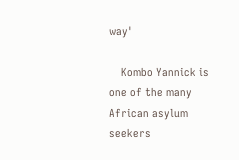way'

    Kombo Yannick is one of the many African asylum seekers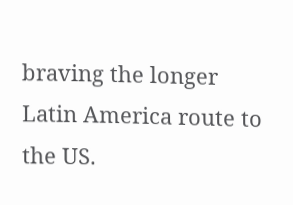braving the longer Latin America route to the US.